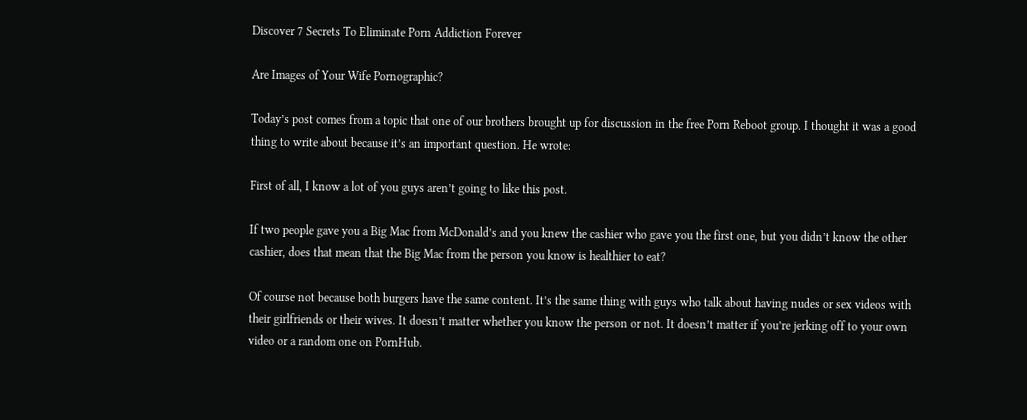Discover 7 Secrets To Eliminate Porn Addiction Forever

Are Images of Your Wife Pornographic?

Today’s post comes from a topic that one of our brothers brought up for discussion in the free Porn Reboot group. I thought it was a good thing to write about because it’s an important question. He wrote:

First of all, I know a lot of you guys aren’t going to like this post.

If two people gave you a Big Mac from McDonald’s and you knew the cashier who gave you the first one, but you didn’t know the other cashier, does that mean that the Big Mac from the person you know is healthier to eat?

Of course not because both burgers have the same content. It’s the same thing with guys who talk about having nudes or sex videos with their girlfriends or their wives. It doesn’t matter whether you know the person or not. It doesn’t matter if you’re jerking off to your own video or a random one on PornHub.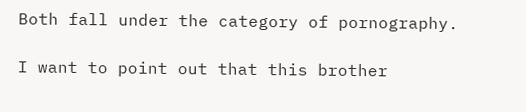Both fall under the category of pornography.

I want to point out that this brother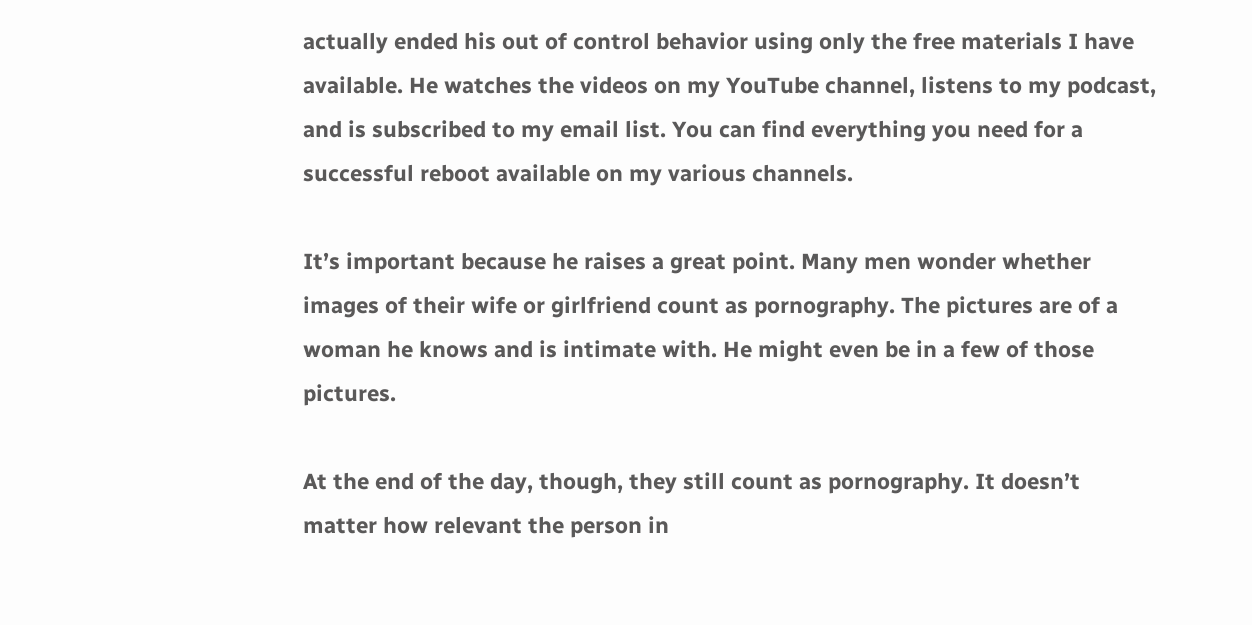actually ended his out of control behavior using only the free materials I have available. He watches the videos on my YouTube channel, listens to my podcast, and is subscribed to my email list. You can find everything you need for a successful reboot available on my various channels.

It’s important because he raises a great point. Many men wonder whether images of their wife or girlfriend count as pornography. The pictures are of a woman he knows and is intimate with. He might even be in a few of those pictures.

At the end of the day, though, they still count as pornography. It doesn’t matter how relevant the person in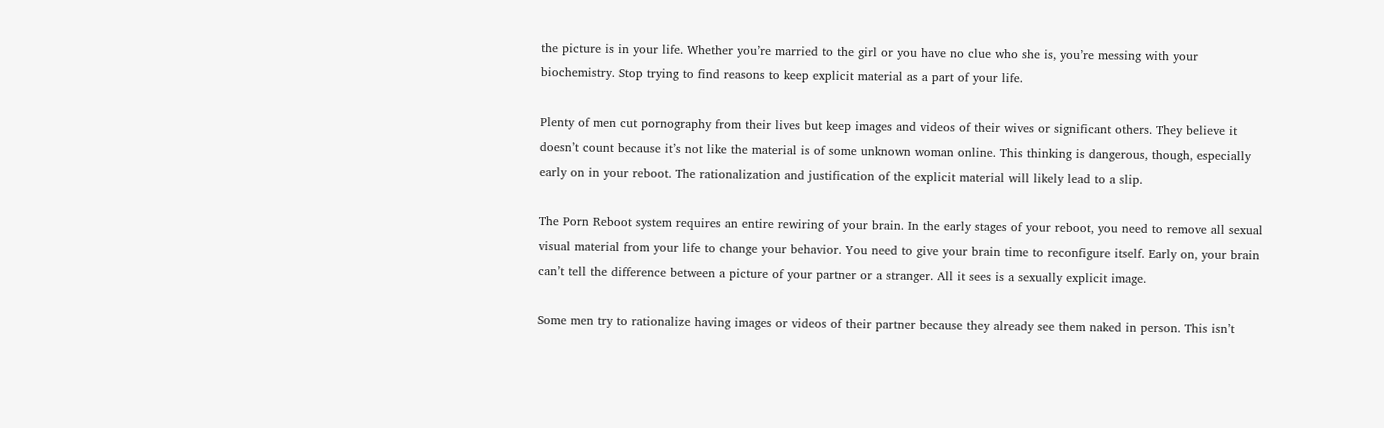the picture is in your life. Whether you’re married to the girl or you have no clue who she is, you’re messing with your biochemistry. Stop trying to find reasons to keep explicit material as a part of your life.

Plenty of men cut pornography from their lives but keep images and videos of their wives or significant others. They believe it doesn’t count because it’s not like the material is of some unknown woman online. This thinking is dangerous, though, especially early on in your reboot. The rationalization and justification of the explicit material will likely lead to a slip.

The Porn Reboot system requires an entire rewiring of your brain. In the early stages of your reboot, you need to remove all sexual visual material from your life to change your behavior. You need to give your brain time to reconfigure itself. Early on, your brain can’t tell the difference between a picture of your partner or a stranger. All it sees is a sexually explicit image.

Some men try to rationalize having images or videos of their partner because they already see them naked in person. This isn’t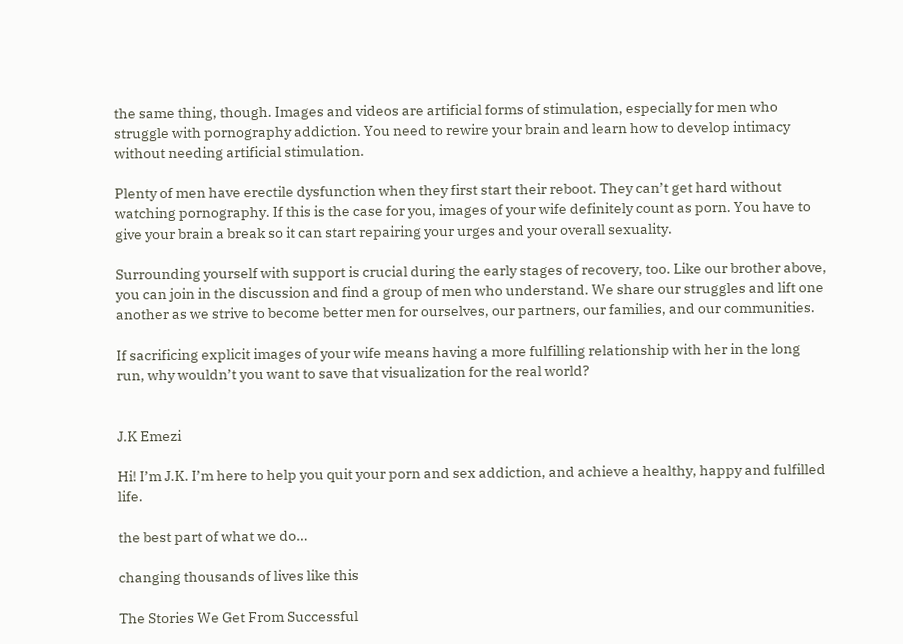the same thing, though. Images and videos are artificial forms of stimulation, especially for men who struggle with pornography addiction. You need to rewire your brain and learn how to develop intimacy without needing artificial stimulation.

Plenty of men have erectile dysfunction when they first start their reboot. They can’t get hard without watching pornography. If this is the case for you, images of your wife definitely count as porn. You have to give your brain a break so it can start repairing your urges and your overall sexuality.

Surrounding yourself with support is crucial during the early stages of recovery, too. Like our brother above, you can join in the discussion and find a group of men who understand. We share our struggles and lift one another as we strive to become better men for ourselves, our partners, our families, and our communities.

If sacrificing explicit images of your wife means having a more fulfilling relationship with her in the long run, why wouldn’t you want to save that visualization for the real world?


J.K Emezi

Hi! I’m J.K. I’m here to help you quit your porn and sex addiction, and achieve a healthy, happy and fulfilled life.

the best part of what we do…

changing thousands of lives like this

The Stories We Get From Successful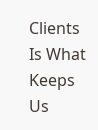Clients Is What Keeps Us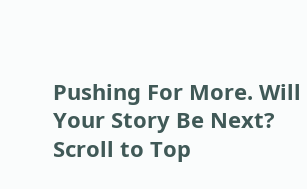Pushing For More. Will Your Story Be Next?
Scroll to Top